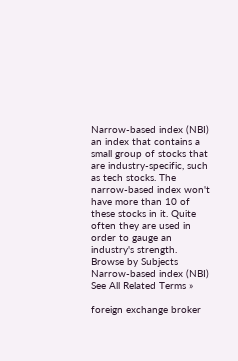Narrow-based index (NBI)
an index that contains a small group of stocks that are industry-specific, such as tech stocks. The narrow-based index won't have more than 10 of these stocks in it. Quite often they are used in order to gauge an industry's strength.
Browse by Subjects
Narrow-based index (NBI)
See All Related Terms »

foreign exchange broker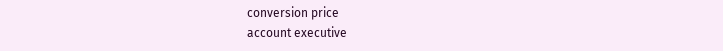conversion price
account executive